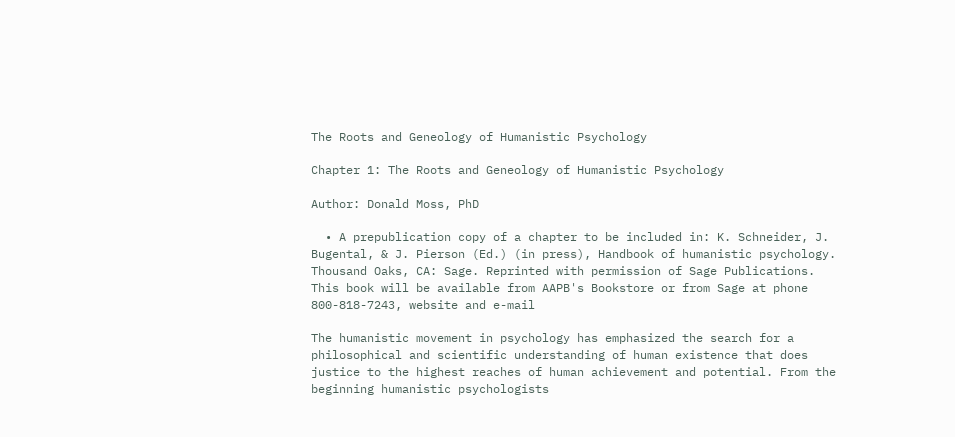The Roots and Geneology of Humanistic Psychology

Chapter 1: The Roots and Geneology of Humanistic Psychology

Author: Donald Moss, PhD

  • A prepublication copy of a chapter to be included in: K. Schneider, J. Bugental, & J. Pierson (Ed.) (in press), Handbook of humanistic psychology. Thousand Oaks, CA: Sage. Reprinted with permission of Sage Publications. This book will be available from AAPB's Bookstore or from Sage at phone 800-818-7243, website and e-mail

The humanistic movement in psychology has emphasized the search for a philosophical and scientific understanding of human existence that does justice to the highest reaches of human achievement and potential. From the beginning humanistic psychologists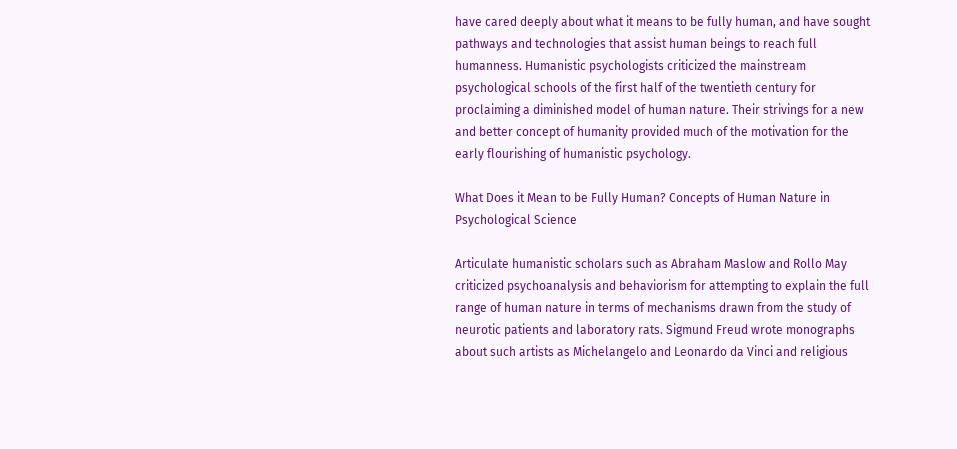have cared deeply about what it means to be fully human, and have sought pathways and technologies that assist human beings to reach full humanness. Humanistic psychologists criticized the mainstream psychological schools of the first half of the twentieth century for proclaiming a diminished model of human nature. Their strivings for a new and better concept of humanity provided much of the motivation for the early flourishing of humanistic psychology.

What Does it Mean to be Fully Human? Concepts of Human Nature in Psychological Science

Articulate humanistic scholars such as Abraham Maslow and Rollo May criticized psychoanalysis and behaviorism for attempting to explain the full range of human nature in terms of mechanisms drawn from the study of neurotic patients and laboratory rats. Sigmund Freud wrote monographs about such artists as Michelangelo and Leonardo da Vinci and religious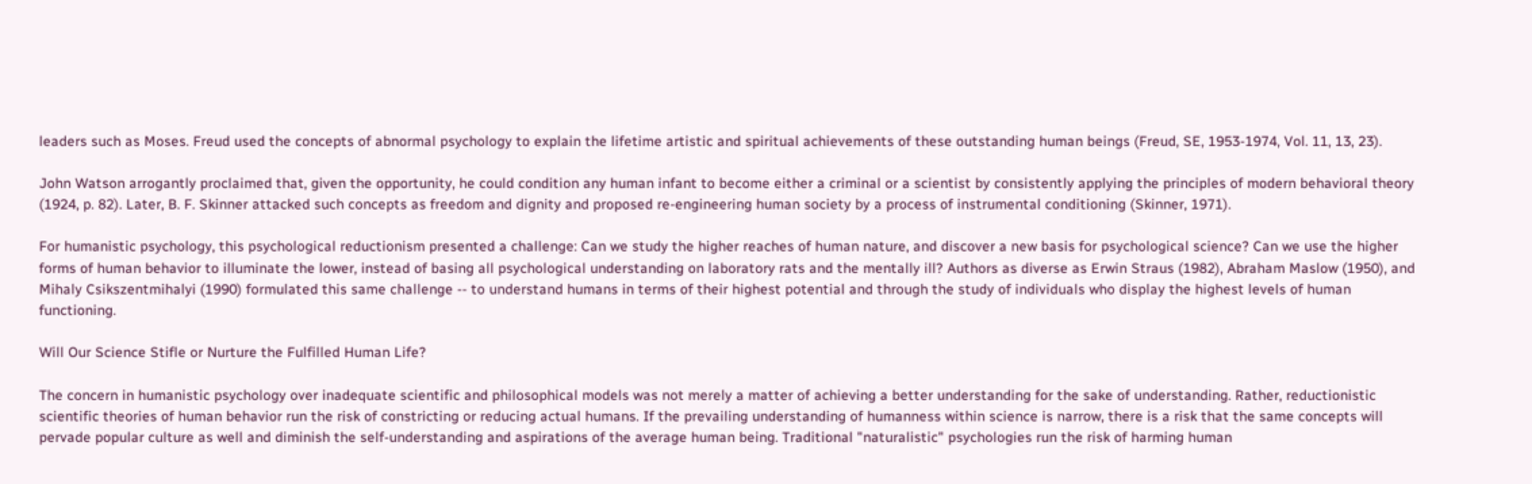leaders such as Moses. Freud used the concepts of abnormal psychology to explain the lifetime artistic and spiritual achievements of these outstanding human beings (Freud, SE, 1953-1974, Vol. 11, 13, 23).

John Watson arrogantly proclaimed that, given the opportunity, he could condition any human infant to become either a criminal or a scientist by consistently applying the principles of modern behavioral theory (1924, p. 82). Later, B. F. Skinner attacked such concepts as freedom and dignity and proposed re-engineering human society by a process of instrumental conditioning (Skinner, 1971).

For humanistic psychology, this psychological reductionism presented a challenge: Can we study the higher reaches of human nature, and discover a new basis for psychological science? Can we use the higher forms of human behavior to illuminate the lower, instead of basing all psychological understanding on laboratory rats and the mentally ill? Authors as diverse as Erwin Straus (1982), Abraham Maslow (1950), and Mihaly Csikszentmihalyi (1990) formulated this same challenge -- to understand humans in terms of their highest potential and through the study of individuals who display the highest levels of human functioning.

Will Our Science Stifle or Nurture the Fulfilled Human Life?

The concern in humanistic psychology over inadequate scientific and philosophical models was not merely a matter of achieving a better understanding for the sake of understanding. Rather, reductionistic scientific theories of human behavior run the risk of constricting or reducing actual humans. If the prevailing understanding of humanness within science is narrow, there is a risk that the same concepts will pervade popular culture as well and diminish the self-understanding and aspirations of the average human being. Traditional "naturalistic" psychologies run the risk of harming human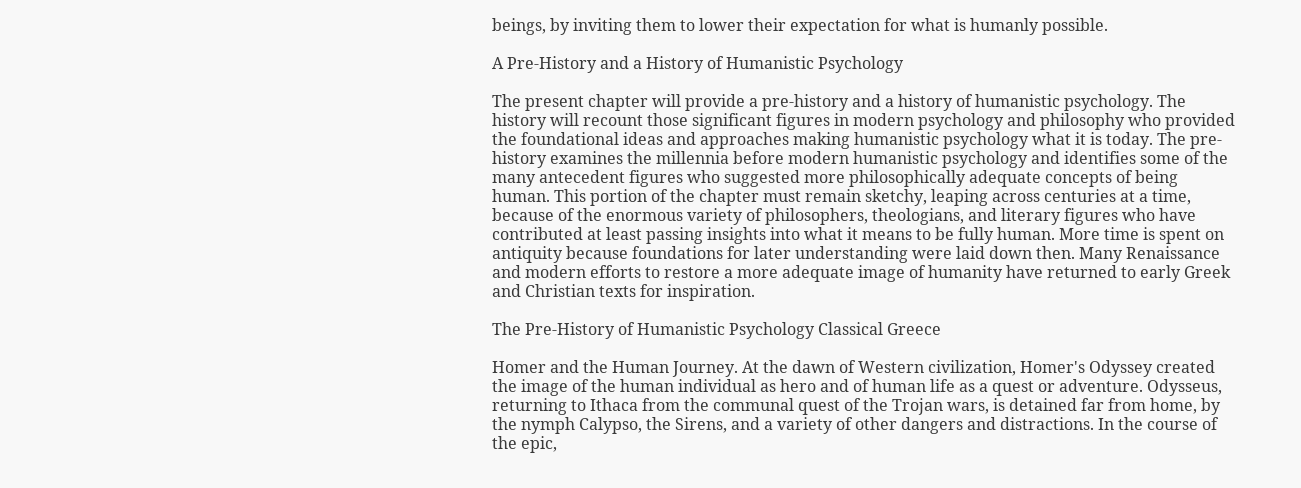beings, by inviting them to lower their expectation for what is humanly possible.

A Pre-History and a History of Humanistic Psychology

The present chapter will provide a pre-history and a history of humanistic psychology. The history will recount those significant figures in modern psychology and philosophy who provided the foundational ideas and approaches making humanistic psychology what it is today. The pre-history examines the millennia before modern humanistic psychology and identifies some of the many antecedent figures who suggested more philosophically adequate concepts of being human. This portion of the chapter must remain sketchy, leaping across centuries at a time, because of the enormous variety of philosophers, theologians, and literary figures who have contributed at least passing insights into what it means to be fully human. More time is spent on antiquity because foundations for later understanding were laid down then. Many Renaissance and modern efforts to restore a more adequate image of humanity have returned to early Greek and Christian texts for inspiration.

The Pre-History of Humanistic Psychology Classical Greece

Homer and the Human Journey. At the dawn of Western civilization, Homer's Odyssey created the image of the human individual as hero and of human life as a quest or adventure. Odysseus, returning to Ithaca from the communal quest of the Trojan wars, is detained far from home, by the nymph Calypso, the Sirens, and a variety of other dangers and distractions. In the course of the epic,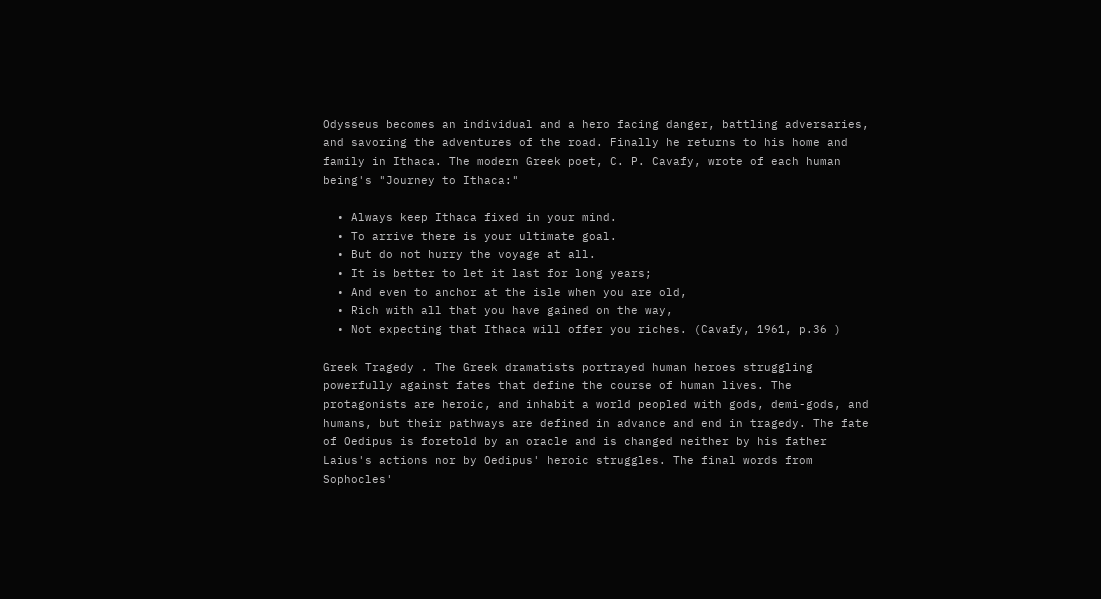Odysseus becomes an individual and a hero facing danger, battling adversaries, and savoring the adventures of the road. Finally he returns to his home and family in Ithaca. The modern Greek poet, C. P. Cavafy, wrote of each human being's "Journey to Ithaca:"

  • Always keep Ithaca fixed in your mind.
  • To arrive there is your ultimate goal.
  • But do not hurry the voyage at all.
  • It is better to let it last for long years;
  • And even to anchor at the isle when you are old,
  • Rich with all that you have gained on the way,
  • Not expecting that Ithaca will offer you riches. (Cavafy, 1961, p.36 )

Greek Tragedy . The Greek dramatists portrayed human heroes struggling powerfully against fates that define the course of human lives. The protagonists are heroic, and inhabit a world peopled with gods, demi-gods, and humans, but their pathways are defined in advance and end in tragedy. The fate of Oedipus is foretold by an oracle and is changed neither by his father Laius's actions nor by Oedipus' heroic struggles. The final words from Sophocles'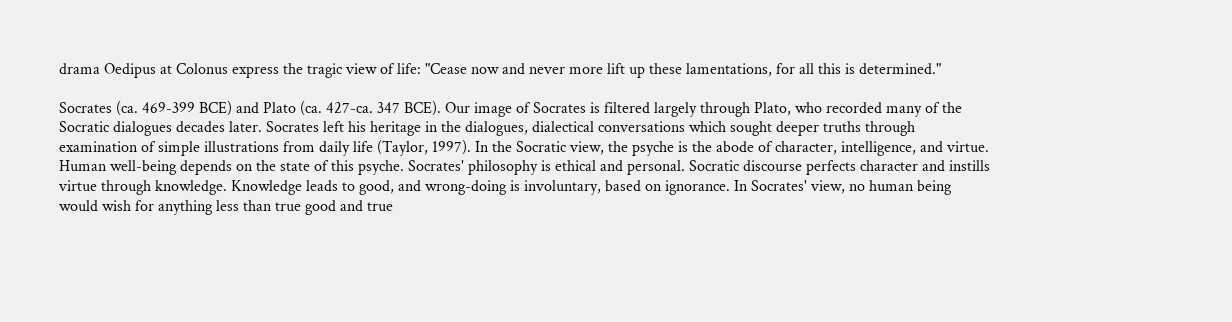drama Oedipus at Colonus express the tragic view of life: "Cease now and never more lift up these lamentations, for all this is determined."

Socrates (ca. 469-399 BCE) and Plato (ca. 427-ca. 347 BCE). Our image of Socrates is filtered largely through Plato, who recorded many of the Socratic dialogues decades later. Socrates left his heritage in the dialogues, dialectical conversations which sought deeper truths through examination of simple illustrations from daily life (Taylor, 1997). In the Socratic view, the psyche is the abode of character, intelligence, and virtue. Human well-being depends on the state of this psyche. Socrates' philosophy is ethical and personal. Socratic discourse perfects character and instills virtue through knowledge. Knowledge leads to good, and wrong-doing is involuntary, based on ignorance. In Socrates' view, no human being would wish for anything less than true good and true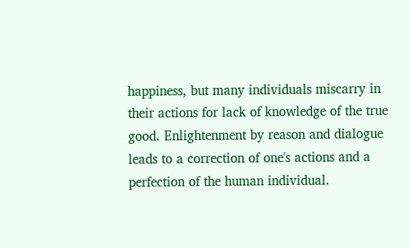happiness, but many individuals miscarry in their actions for lack of knowledge of the true good. Enlightenment by reason and dialogue leads to a correction of one's actions and a perfection of the human individual.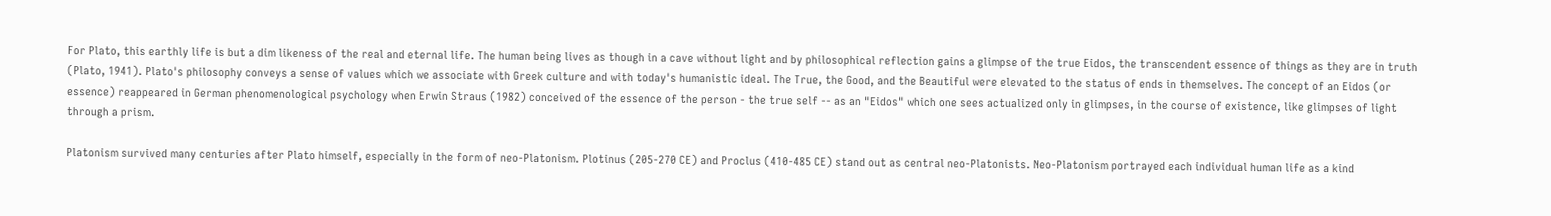For Plato, this earthly life is but a dim likeness of the real and eternal life. The human being lives as though in a cave without light and by philosophical reflection gains a glimpse of the true Eidos, the transcendent essence of things as they are in truth (Plato, 1941). Plato's philosophy conveys a sense of values which we associate with Greek culture and with today's humanistic ideal. The True, the Good, and the Beautiful were elevated to the status of ends in themselves. The concept of an Eidos (or essence) reappeared in German phenomenological psychology when Erwin Straus (1982) conceived of the essence of the person - the true self -- as an "Eidos" which one sees actualized only in glimpses, in the course of existence, like glimpses of light through a prism.

Platonism survived many centuries after Plato himself, especially in the form of neo-Platonism. Plotinus (205-270 CE) and Proclus (410-485 CE) stand out as central neo-Platonists. Neo-Platonism portrayed each individual human life as a kind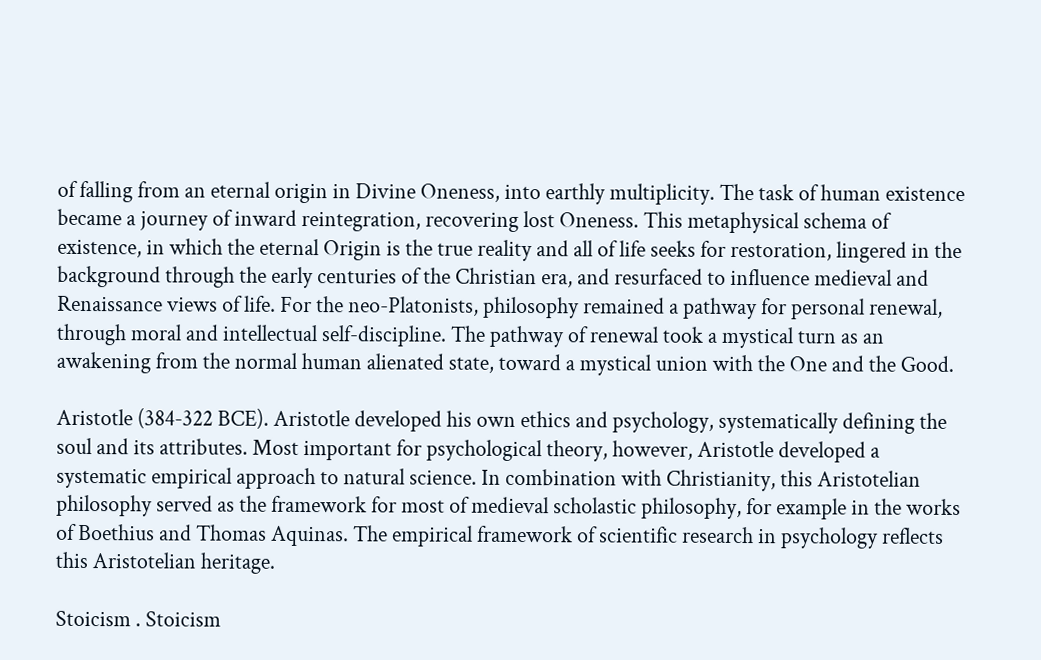of falling from an eternal origin in Divine Oneness, into earthly multiplicity. The task of human existence became a journey of inward reintegration, recovering lost Oneness. This metaphysical schema of existence, in which the eternal Origin is the true reality and all of life seeks for restoration, lingered in the background through the early centuries of the Christian era, and resurfaced to influence medieval and Renaissance views of life. For the neo-Platonists, philosophy remained a pathway for personal renewal, through moral and intellectual self-discipline. The pathway of renewal took a mystical turn as an awakening from the normal human alienated state, toward a mystical union with the One and the Good.

Aristotle (384-322 BCE). Aristotle developed his own ethics and psychology, systematically defining the soul and its attributes. Most important for psychological theory, however, Aristotle developed a systematic empirical approach to natural science. In combination with Christianity, this Aristotelian philosophy served as the framework for most of medieval scholastic philosophy, for example in the works of Boethius and Thomas Aquinas. The empirical framework of scientific research in psychology reflects this Aristotelian heritage.

Stoicism . Stoicism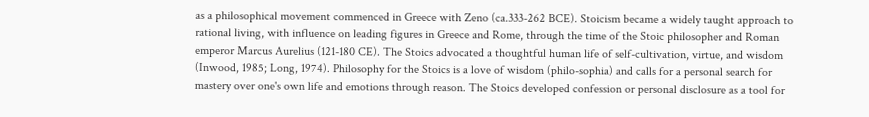as a philosophical movement commenced in Greece with Zeno (ca.333-262 BCE). Stoicism became a widely taught approach to rational living, with influence on leading figures in Greece and Rome, through the time of the Stoic philosopher and Roman emperor Marcus Aurelius (121-180 CE). The Stoics advocated a thoughtful human life of self-cultivation, virtue, and wisdom (Inwood, 1985; Long, 1974). Philosophy for the Stoics is a love of wisdom (philo-sophia) and calls for a personal search for mastery over one's own life and emotions through reason. The Stoics developed confession or personal disclosure as a tool for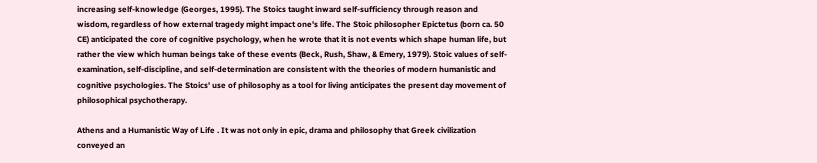increasing self-knowledge (Georges, 1995). The Stoics taught inward self-sufficiency through reason and wisdom, regardless of how external tragedy might impact one's life. The Stoic philosopher Epictetus (born ca. 50 CE) anticipated the core of cognitive psychology, when he wrote that it is not events which shape human life, but rather the view which human beings take of these events (Beck, Rush, Shaw, & Emery, 1979). Stoic values of self-examination, self-discipline, and self-determination are consistent with the theories of modern humanistic and cognitive psychologies. The Stoics' use of philosophy as a tool for living anticipates the present day movement of philosophical psychotherapy.

Athens and a Humanistic Way of Life . It was not only in epic, drama and philosophy that Greek civilization conveyed an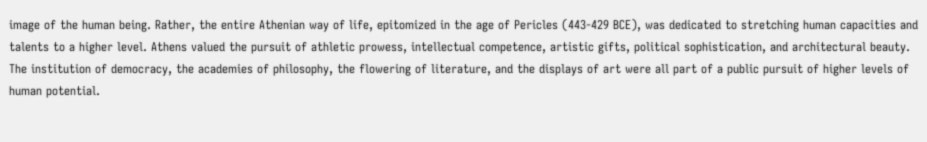image of the human being. Rather, the entire Athenian way of life, epitomized in the age of Pericles (443-429 BCE), was dedicated to stretching human capacities and talents to a higher level. Athens valued the pursuit of athletic prowess, intellectual competence, artistic gifts, political sophistication, and architectural beauty. The institution of democracy, the academies of philosophy, the flowering of literature, and the displays of art were all part of a public pursuit of higher levels of human potential.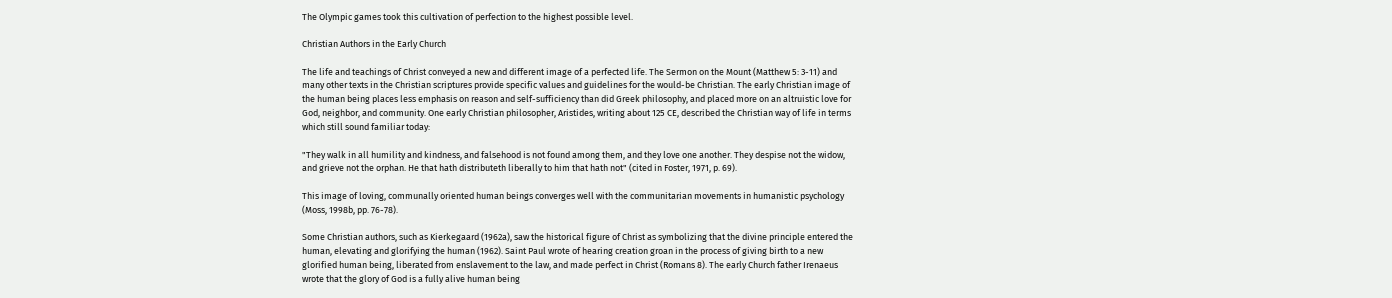The Olympic games took this cultivation of perfection to the highest possible level.

Christian Authors in the Early Church

The life and teachings of Christ conveyed a new and different image of a perfected life. The Sermon on the Mount (Matthew 5: 3-11) and many other texts in the Christian scriptures provide specific values and guidelines for the would-be Christian. The early Christian image of the human being places less emphasis on reason and self-sufficiency than did Greek philosophy, and placed more on an altruistic love for God, neighbor, and community. One early Christian philosopher, Aristides, writing about 125 CE, described the Christian way of life in terms which still sound familiar today:

"They walk in all humility and kindness, and falsehood is not found among them, and they love one another. They despise not the widow, and grieve not the orphan. He that hath distributeth liberally to him that hath not" (cited in Foster, 1971, p. 69).

This image of loving, communally oriented human beings converges well with the communitarian movements in humanistic psychology (Moss, 1998b, pp. 76-78).

Some Christian authors, such as Kierkegaard (1962a), saw the historical figure of Christ as symbolizing that the divine principle entered the human, elevating and glorifying the human (1962). Saint Paul wrote of hearing creation groan in the process of giving birth to a new glorified human being, liberated from enslavement to the law, and made perfect in Christ (Romans 8). The early Church father Irenaeus wrote that the glory of God is a fully alive human being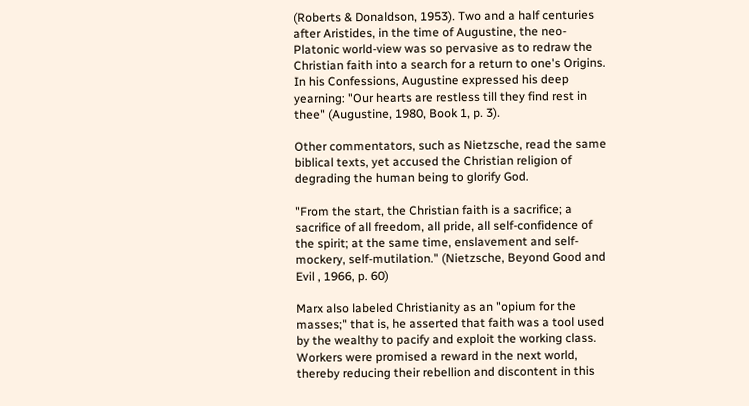(Roberts & Donaldson, 1953). Two and a half centuries after Aristides, in the time of Augustine, the neo-Platonic world-view was so pervasive as to redraw the Christian faith into a search for a return to one's Origins. In his Confessions, Augustine expressed his deep yearning: "Our hearts are restless till they find rest in thee" (Augustine, 1980, Book 1, p. 3).

Other commentators, such as Nietzsche, read the same biblical texts, yet accused the Christian religion of degrading the human being to glorify God.

"From the start, the Christian faith is a sacrifice; a sacrifice of all freedom, all pride, all self-confidence of the spirit; at the same time, enslavement and self-mockery, self-mutilation." (Nietzsche, Beyond Good and Evil , 1966, p. 60)

Marx also labeled Christianity as an "opium for the masses;" that is, he asserted that faith was a tool used by the wealthy to pacify and exploit the working class. Workers were promised a reward in the next world, thereby reducing their rebellion and discontent in this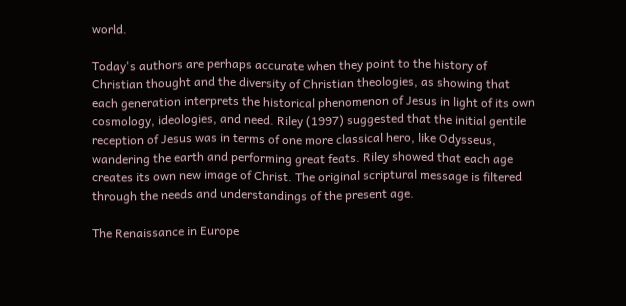world.

Today's authors are perhaps accurate when they point to the history of Christian thought and the diversity of Christian theologies, as showing that each generation interprets the historical phenomenon of Jesus in light of its own cosmology, ideologies, and need. Riley (1997) suggested that the initial gentile reception of Jesus was in terms of one more classical hero, like Odysseus, wandering the earth and performing great feats. Riley showed that each age creates its own new image of Christ. The original scriptural message is filtered through the needs and understandings of the present age.

The Renaissance in Europe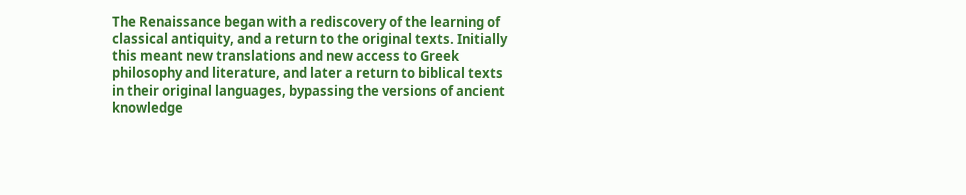The Renaissance began with a rediscovery of the learning of classical antiquity, and a return to the original texts. Initially this meant new translations and new access to Greek philosophy and literature, and later a return to biblical texts in their original languages, bypassing the versions of ancient knowledge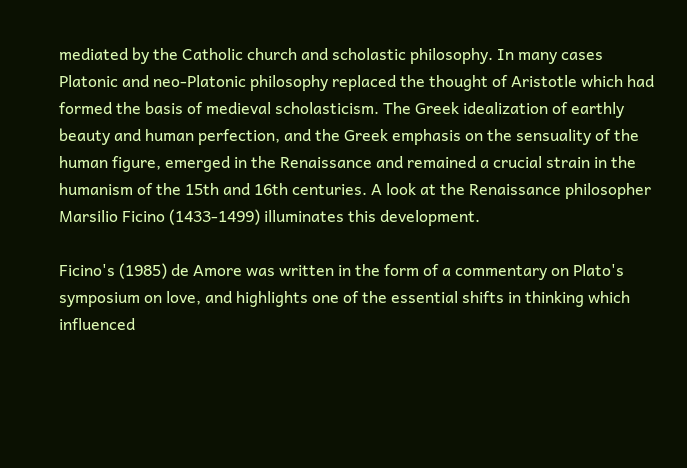mediated by the Catholic church and scholastic philosophy. In many cases Platonic and neo-Platonic philosophy replaced the thought of Aristotle which had formed the basis of medieval scholasticism. The Greek idealization of earthly beauty and human perfection, and the Greek emphasis on the sensuality of the human figure, emerged in the Renaissance and remained a crucial strain in the humanism of the 15th and 16th centuries. A look at the Renaissance philosopher Marsilio Ficino (1433-1499) illuminates this development.

Ficino's (1985) de Amore was written in the form of a commentary on Plato's symposium on love, and highlights one of the essential shifts in thinking which influenced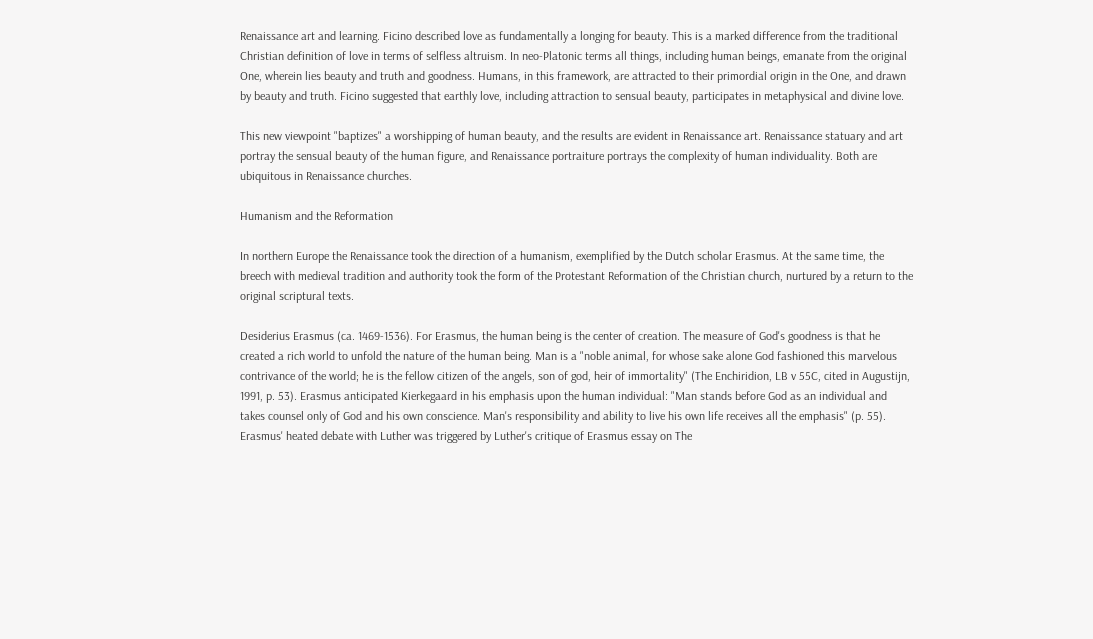Renaissance art and learning. Ficino described love as fundamentally a longing for beauty. This is a marked difference from the traditional Christian definition of love in terms of selfless altruism. In neo-Platonic terms all things, including human beings, emanate from the original One, wherein lies beauty and truth and goodness. Humans, in this framework, are attracted to their primordial origin in the One, and drawn by beauty and truth. Ficino suggested that earthly love, including attraction to sensual beauty, participates in metaphysical and divine love.

This new viewpoint "baptizes" a worshipping of human beauty, and the results are evident in Renaissance art. Renaissance statuary and art portray the sensual beauty of the human figure, and Renaissance portraiture portrays the complexity of human individuality. Both are ubiquitous in Renaissance churches.

Humanism and the Reformation

In northern Europe the Renaissance took the direction of a humanism, exemplified by the Dutch scholar Erasmus. At the same time, the breech with medieval tradition and authority took the form of the Protestant Reformation of the Christian church, nurtured by a return to the original scriptural texts.

Desiderius Erasmus (ca. 1469-1536). For Erasmus, the human being is the center of creation. The measure of God's goodness is that he created a rich world to unfold the nature of the human being. Man is a "noble animal, for whose sake alone God fashioned this marvelous contrivance of the world; he is the fellow citizen of the angels, son of god, heir of immortality" (The Enchiridion, LB v 55C, cited in Augustijn, 1991, p. 53). Erasmus anticipated Kierkegaard in his emphasis upon the human individual: "Man stands before God as an individual and takes counsel only of God and his own conscience. Man's responsibility and ability to live his own life receives all the emphasis" (p. 55). Erasmus' heated debate with Luther was triggered by Luther's critique of Erasmus essay on The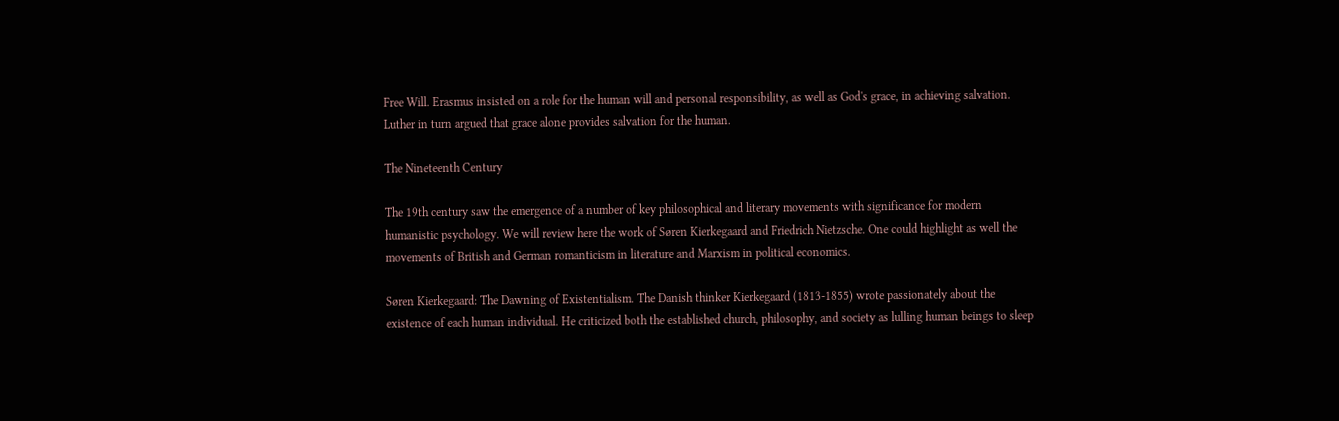Free Will. Erasmus insisted on a role for the human will and personal responsibility, as well as God's grace, in achieving salvation. Luther in turn argued that grace alone provides salvation for the human.

The Nineteenth Century

The 19th century saw the emergence of a number of key philosophical and literary movements with significance for modern humanistic psychology. We will review here the work of Søren Kierkegaard and Friedrich Nietzsche. One could highlight as well the movements of British and German romanticism in literature and Marxism in political economics.

Søren Kierkegaard: The Dawning of Existentialism. The Danish thinker Kierkegaard (1813-1855) wrote passionately about the existence of each human individual. He criticized both the established church, philosophy, and society as lulling human beings to sleep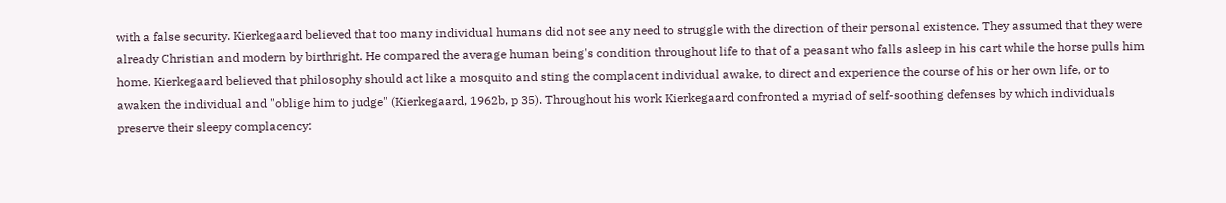with a false security. Kierkegaard believed that too many individual humans did not see any need to struggle with the direction of their personal existence. They assumed that they were already Christian and modern by birthright. He compared the average human being's condition throughout life to that of a peasant who falls asleep in his cart while the horse pulls him home. Kierkegaard believed that philosophy should act like a mosquito and sting the complacent individual awake, to direct and experience the course of his or her own life, or to awaken the individual and "oblige him to judge" (Kierkegaard, 1962b, p 35). Throughout his work Kierkegaard confronted a myriad of self-soothing defenses by which individuals preserve their sleepy complacency: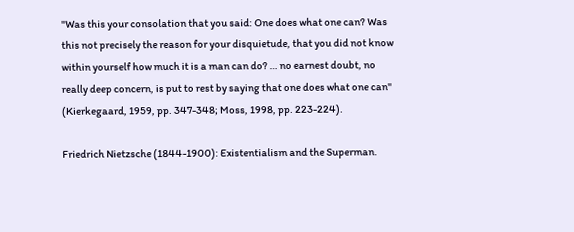"Was this your consolation that you said: One does what one can? Was this not precisely the reason for your disquietude, that you did not know within yourself how much it is a man can do? … no earnest doubt, no really deep concern, is put to rest by saying that one does what one can" (Kierkegaard, 1959, pp. 347-348; Moss, 1998, pp. 223-224).

Friedrich Nietzsche (1844-1900): Existentialism and the Superman.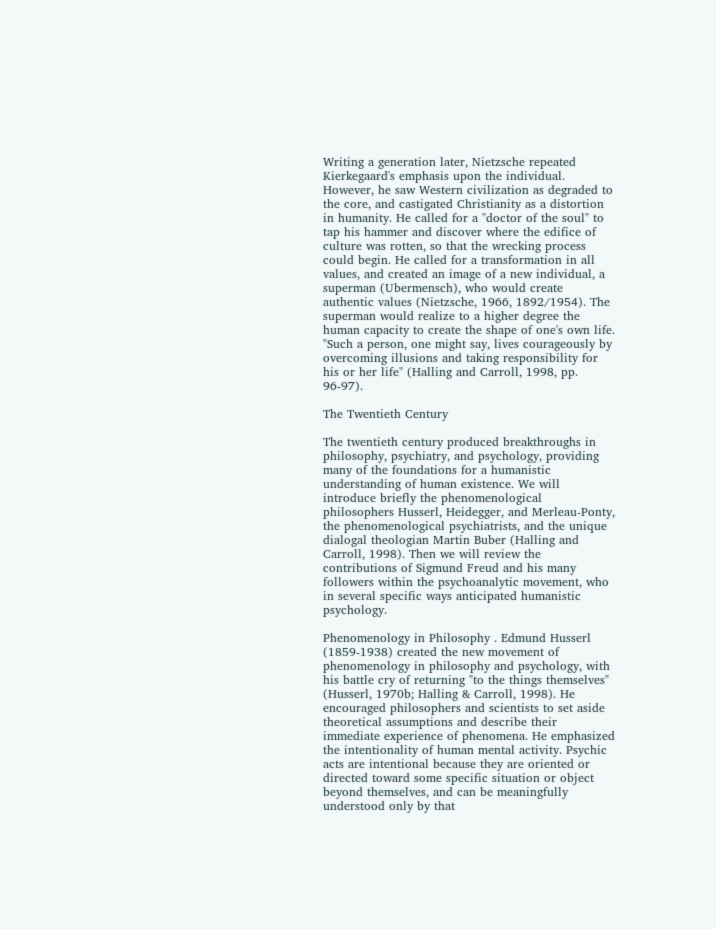Writing a generation later, Nietzsche repeated Kierkegaard's emphasis upon the individual. However, he saw Western civilization as degraded to the core, and castigated Christianity as a distortion in humanity. He called for a "doctor of the soul" to tap his hammer and discover where the edifice of culture was rotten, so that the wrecking process could begin. He called for a transformation in all values, and created an image of a new individual, a superman (Ubermensch), who would create authentic values (Nietzsche, 1966, 1892/1954). The superman would realize to a higher degree the human capacity to create the shape of one's own life. "Such a person, one might say, lives courageously by overcoming illusions and taking responsibility for his or her life" (Halling and Carroll, 1998, pp. 96-97).

The Twentieth Century

The twentieth century produced breakthroughs in philosophy, psychiatry, and psychology, providing many of the foundations for a humanistic understanding of human existence. We will introduce briefly the phenomenological philosophers Husserl, Heidegger, and Merleau-Ponty, the phenomenological psychiatrists, and the unique dialogal theologian Martin Buber (Halling and Carroll, 1998). Then we will review the contributions of Sigmund Freud and his many followers within the psychoanalytic movement, who in several specific ways anticipated humanistic psychology.

Phenomenology in Philosophy . Edmund Husserl (1859-1938) created the new movement of phenomenology in philosophy and psychology, with his battle cry of returning "to the things themselves" (Husserl, 1970b; Halling & Carroll, 1998). He encouraged philosophers and scientists to set aside theoretical assumptions and describe their immediate experience of phenomena. He emphasized the intentionality of human mental activity. Psychic acts are intentional because they are oriented or directed toward some specific situation or object beyond themselves, and can be meaningfully understood only by that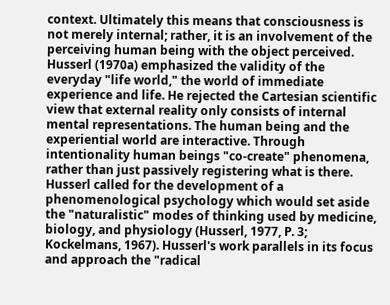context. Ultimately this means that consciousness is not merely internal; rather, it is an involvement of the perceiving human being with the object perceived. Husserl (1970a) emphasized the validity of the everyday "life world," the world of immediate experience and life. He rejected the Cartesian scientific view that external reality only consists of internal mental representations. The human being and the experiential world are interactive. Through intentionality human beings "co-create" phenomena, rather than just passively registering what is there. Husserl called for the development of a phenomenological psychology which would set aside the "naturalistic" modes of thinking used by medicine, biology, and physiology (Husserl, 1977, P. 3; Kockelmans, 1967). Husserl's work parallels in its focus and approach the "radical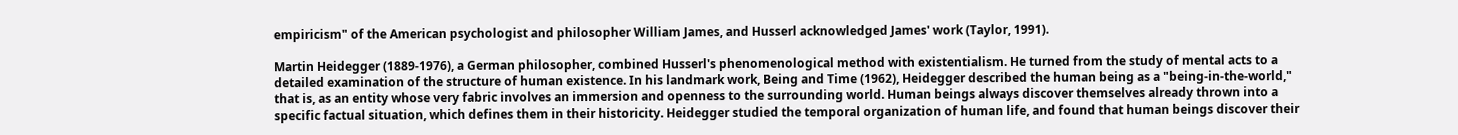empiricism" of the American psychologist and philosopher William James, and Husserl acknowledged James' work (Taylor, 1991).

Martin Heidegger (1889-1976), a German philosopher, combined Husserl's phenomenological method with existentialism. He turned from the study of mental acts to a detailed examination of the structure of human existence. In his landmark work, Being and Time (1962), Heidegger described the human being as a "being-in-the-world," that is, as an entity whose very fabric involves an immersion and openness to the surrounding world. Human beings always discover themselves already thrown into a specific factual situation, which defines them in their historicity. Heidegger studied the temporal organization of human life, and found that human beings discover their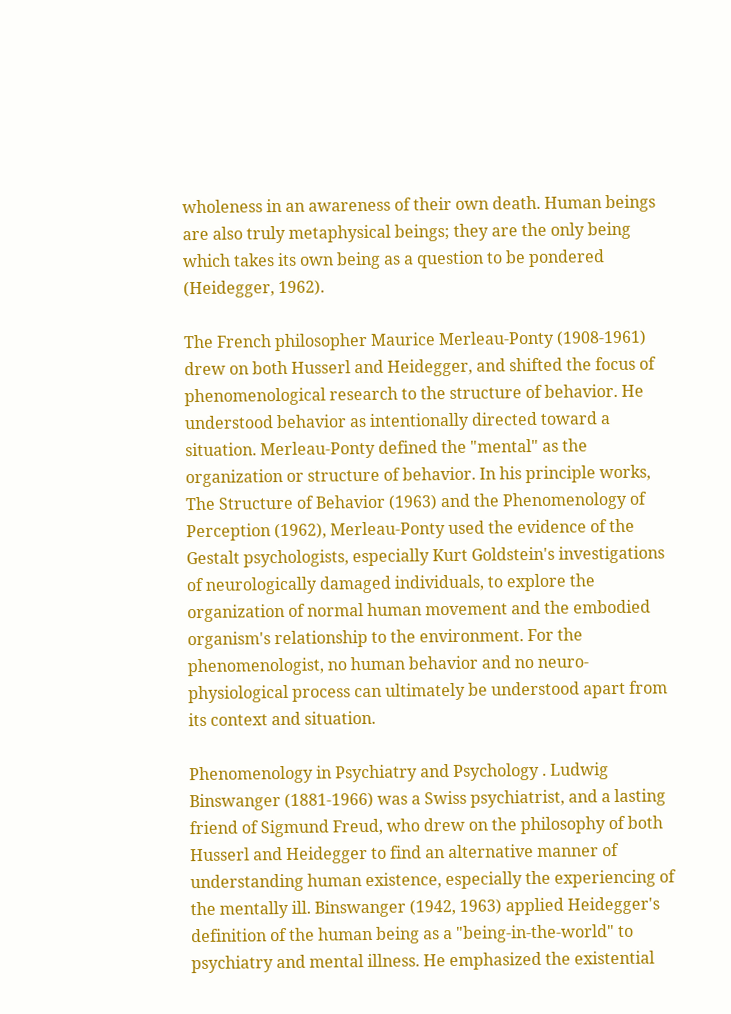wholeness in an awareness of their own death. Human beings are also truly metaphysical beings; they are the only being which takes its own being as a question to be pondered (Heidegger, 1962).

The French philosopher Maurice Merleau-Ponty (1908-1961) drew on both Husserl and Heidegger, and shifted the focus of phenomenological research to the structure of behavior. He understood behavior as intentionally directed toward a situation. Merleau-Ponty defined the "mental" as the organization or structure of behavior. In his principle works, The Structure of Behavior (1963) and the Phenomenology of Perception (1962), Merleau-Ponty used the evidence of the Gestalt psychologists, especially Kurt Goldstein's investigations of neurologically damaged individuals, to explore the organization of normal human movement and the embodied organism's relationship to the environment. For the phenomenologist, no human behavior and no neuro-physiological process can ultimately be understood apart from its context and situation.

Phenomenology in Psychiatry and Psychology . Ludwig Binswanger (1881-1966) was a Swiss psychiatrist, and a lasting friend of Sigmund Freud, who drew on the philosophy of both Husserl and Heidegger to find an alternative manner of understanding human existence, especially the experiencing of the mentally ill. Binswanger (1942, 1963) applied Heidegger's definition of the human being as a "being-in-the-world" to psychiatry and mental illness. He emphasized the existential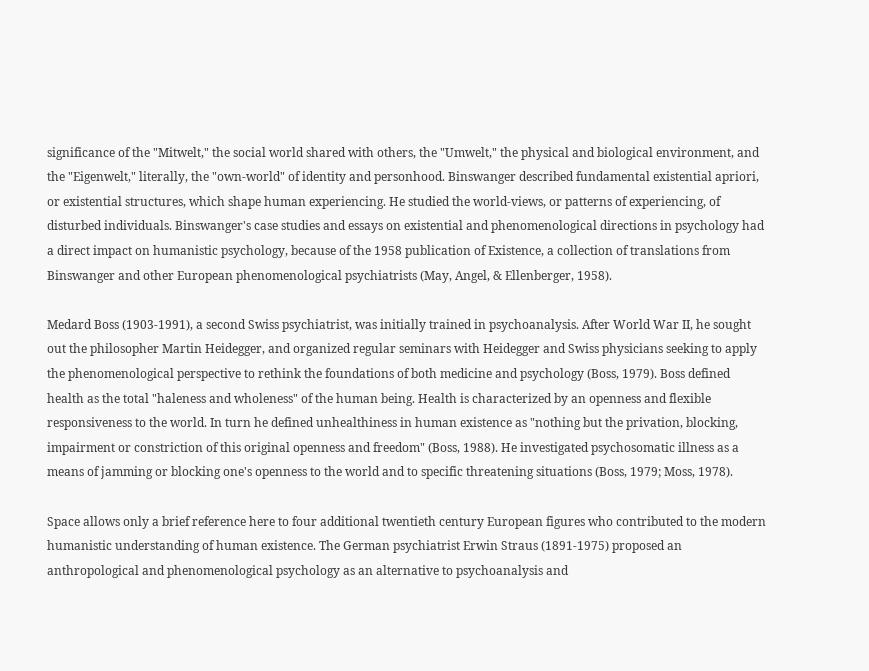significance of the "Mitwelt," the social world shared with others, the "Umwelt," the physical and biological environment, and the "Eigenwelt," literally, the "own-world" of identity and personhood. Binswanger described fundamental existential apriori, or existential structures, which shape human experiencing. He studied the world-views, or patterns of experiencing, of disturbed individuals. Binswanger's case studies and essays on existential and phenomenological directions in psychology had a direct impact on humanistic psychology, because of the 1958 publication of Existence, a collection of translations from Binswanger and other European phenomenological psychiatrists (May, Angel, & Ellenberger, 1958).

Medard Boss (1903-1991), a second Swiss psychiatrist, was initially trained in psychoanalysis. After World War II, he sought out the philosopher Martin Heidegger, and organized regular seminars with Heidegger and Swiss physicians seeking to apply the phenomenological perspective to rethink the foundations of both medicine and psychology (Boss, 1979). Boss defined health as the total "haleness and wholeness" of the human being. Health is characterized by an openness and flexible responsiveness to the world. In turn he defined unhealthiness in human existence as "nothing but the privation, blocking, impairment or constriction of this original openness and freedom" (Boss, 1988). He investigated psychosomatic illness as a means of jamming or blocking one's openness to the world and to specific threatening situations (Boss, 1979; Moss, 1978).

Space allows only a brief reference here to four additional twentieth century European figures who contributed to the modern humanistic understanding of human existence. The German psychiatrist Erwin Straus (1891-1975) proposed an anthropological and phenomenological psychology as an alternative to psychoanalysis and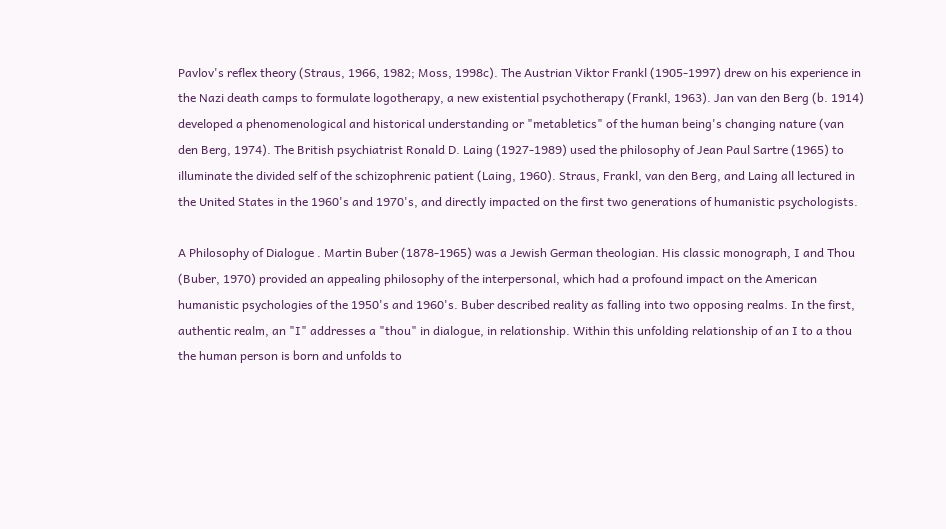Pavlov's reflex theory (Straus, 1966, 1982; Moss, 1998c). The Austrian Viktor Frankl (1905-1997) drew on his experience in the Nazi death camps to formulate logotherapy, a new existential psychotherapy (Frankl, 1963). Jan van den Berg (b. 1914) developed a phenomenological and historical understanding or "metabletics" of the human being's changing nature (van den Berg, 1974). The British psychiatrist Ronald D. Laing (1927-1989) used the philosophy of Jean Paul Sartre (1965) to illuminate the divided self of the schizophrenic patient (Laing, 1960). Straus, Frankl, van den Berg, and Laing all lectured in the United States in the 1960's and 1970's, and directly impacted on the first two generations of humanistic psychologists.

A Philosophy of Dialogue . Martin Buber (1878-1965) was a Jewish German theologian. His classic monograph, I and Thou (Buber, 1970) provided an appealing philosophy of the interpersonal, which had a profound impact on the American humanistic psychologies of the 1950's and 1960's. Buber described reality as falling into two opposing realms. In the first, authentic realm, an "I" addresses a "thou" in dialogue, in relationship. Within this unfolding relationship of an I to a thou the human person is born and unfolds to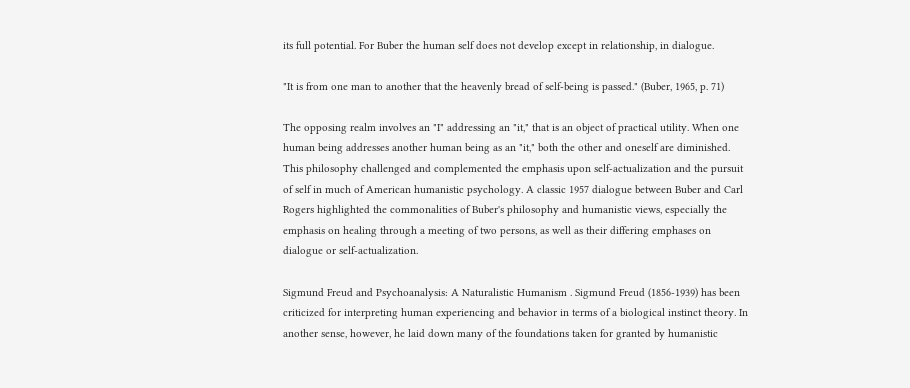its full potential. For Buber the human self does not develop except in relationship, in dialogue.

"It is from one man to another that the heavenly bread of self-being is passed." (Buber, 1965, p. 71)

The opposing realm involves an "I" addressing an "it," that is an object of practical utility. When one human being addresses another human being as an "it," both the other and oneself are diminished. This philosophy challenged and complemented the emphasis upon self-actualization and the pursuit of self in much of American humanistic psychology. A classic 1957 dialogue between Buber and Carl Rogers highlighted the commonalities of Buber's philosophy and humanistic views, especially the emphasis on healing through a meeting of two persons, as well as their differing emphases on dialogue or self-actualization.

Sigmund Freud and Psychoanalysis: A Naturalistic Humanism . Sigmund Freud (1856-1939) has been criticized for interpreting human experiencing and behavior in terms of a biological instinct theory. In another sense, however, he laid down many of the foundations taken for granted by humanistic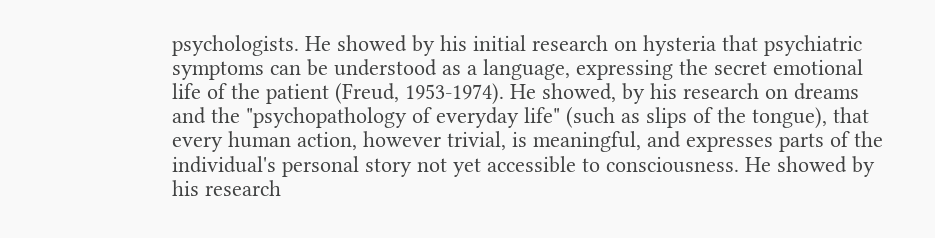psychologists. He showed by his initial research on hysteria that psychiatric symptoms can be understood as a language, expressing the secret emotional life of the patient (Freud, 1953-1974). He showed, by his research on dreams and the "psychopathology of everyday life" (such as slips of the tongue), that every human action, however trivial, is meaningful, and expresses parts of the individual's personal story not yet accessible to consciousness. He showed by his research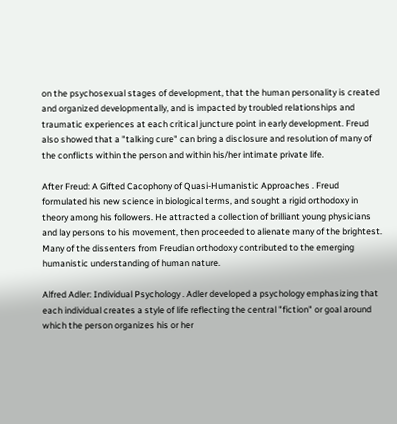on the psychosexual stages of development, that the human personality is created and organized developmentally, and is impacted by troubled relationships and traumatic experiences at each critical juncture point in early development. Freud also showed that a "talking cure" can bring a disclosure and resolution of many of the conflicts within the person and within his/her intimate private life.

After Freud: A Gifted Cacophony of Quasi-Humanistic Approaches . Freud formulated his new science in biological terms, and sought a rigid orthodoxy in theory among his followers. He attracted a collection of brilliant young physicians and lay persons to his movement, then proceeded to alienate many of the brightest. Many of the dissenters from Freudian orthodoxy contributed to the emerging humanistic understanding of human nature.

Alfred Adler: Individual Psychology . Adler developed a psychology emphasizing that each individual creates a style of life reflecting the central "fiction" or goal around which the person organizes his or her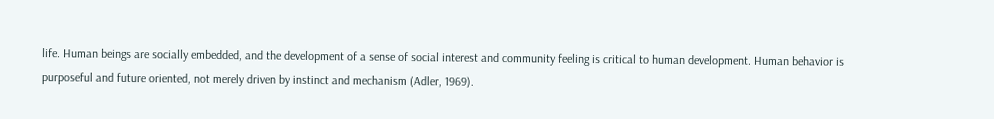life. Human beings are socially embedded, and the development of a sense of social interest and community feeling is critical to human development. Human behavior is purposeful and future oriented, not merely driven by instinct and mechanism (Adler, 1969).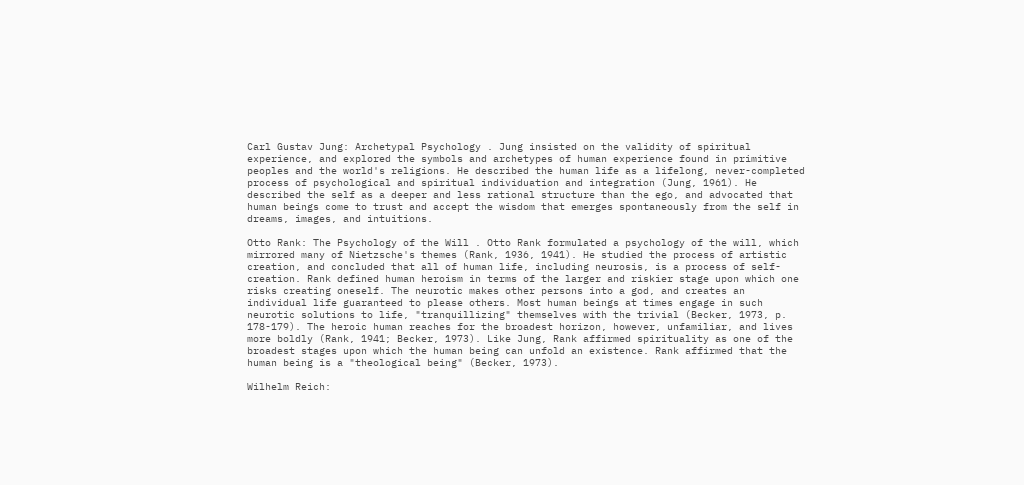Carl Gustav Jung: Archetypal Psychology . Jung insisted on the validity of spiritual experience, and explored the symbols and archetypes of human experience found in primitive peoples and the world's religions. He described the human life as a lifelong, never-completed process of psychological and spiritual individuation and integration (Jung, 1961). He described the self as a deeper and less rational structure than the ego, and advocated that human beings come to trust and accept the wisdom that emerges spontaneously from the self in dreams, images, and intuitions.

Otto Rank: The Psychology of the Will . Otto Rank formulated a psychology of the will, which mirrored many of Nietzsche's themes (Rank, 1936, 1941). He studied the process of artistic creation, and concluded that all of human life, including neurosis, is a process of self-creation. Rank defined human heroism in terms of the larger and riskier stage upon which one risks creating oneself. The neurotic makes other persons into a god, and creates an individual life guaranteed to please others. Most human beings at times engage in such neurotic solutions to life, "tranquillizing" themselves with the trivial (Becker, 1973, p. 178-179). The heroic human reaches for the broadest horizon, however, unfamiliar, and lives more boldly (Rank, 1941; Becker, 1973). Like Jung, Rank affirmed spirituality as one of the broadest stages upon which the human being can unfold an existence. Rank affirmed that the human being is a "theological being" (Becker, 1973).

Wilhelm Reich: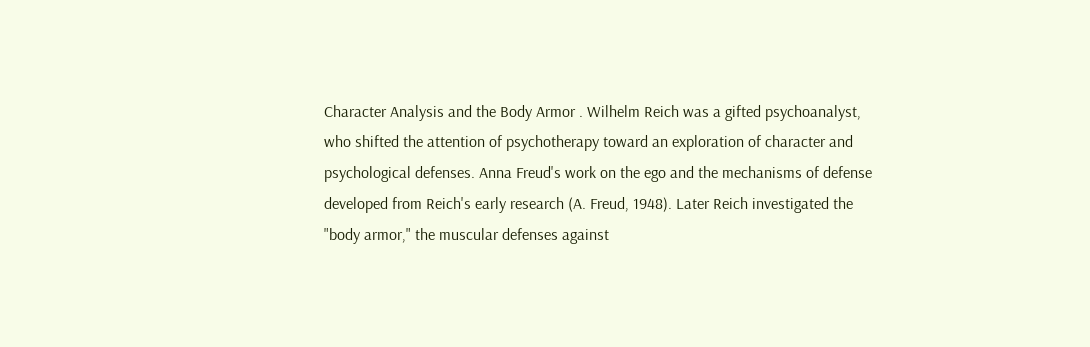Character Analysis and the Body Armor . Wilhelm Reich was a gifted psychoanalyst, who shifted the attention of psychotherapy toward an exploration of character and psychological defenses. Anna Freud's work on the ego and the mechanisms of defense developed from Reich's early research (A. Freud, 1948). Later Reich investigated the "body armor," the muscular defenses against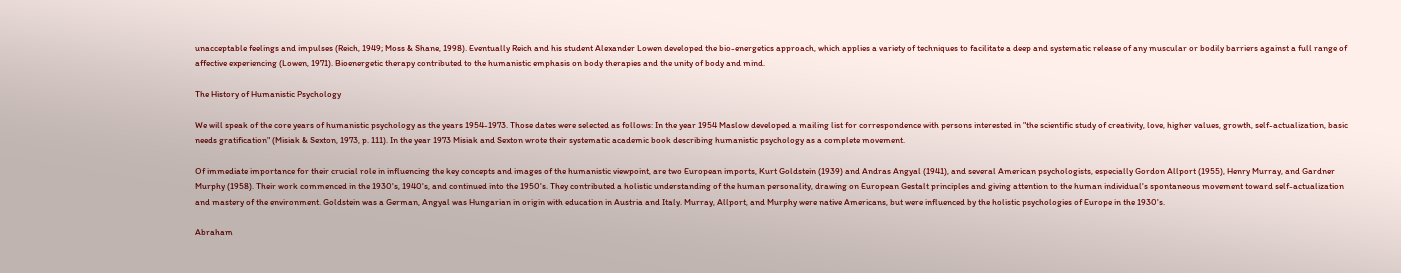unacceptable feelings and impulses (Reich, 1949; Moss & Shane, 1998). Eventually Reich and his student Alexander Lowen developed the bio-energetics approach, which applies a variety of techniques to facilitate a deep and systematic release of any muscular or bodily barriers against a full range of affective experiencing (Lowen, 1971). Bioenergetic therapy contributed to the humanistic emphasis on body therapies and the unity of body and mind.

The History of Humanistic Psychology

We will speak of the core years of humanistic psychology as the years 1954-1973. Those dates were selected as follows: In the year 1954 Maslow developed a mailing list for correspondence with persons interested in "the scientific study of creativity, love, higher values, growth, self-actualization, basic needs gratification" (Misiak & Sexton, 1973, p. 111). In the year 1973 Misiak and Sexton wrote their systematic academic book describing humanistic psychology as a complete movement.

Of immediate importance for their crucial role in influencing the key concepts and images of the humanistic viewpoint, are two European imports, Kurt Goldstein (1939) and Andras Angyal (1941), and several American psychologists, especially Gordon Allport (1955), Henry Murray, and Gardner Murphy (1958). Their work commenced in the 1930's, 1940's, and continued into the 1950's. They contributed a holistic understanding of the human personality, drawing on European Gestalt principles and giving attention to the human individual's spontaneous movement toward self-actualization and mastery of the environment. Goldstein was a German, Angyal was Hungarian in origin with education in Austria and Italy. Murray, Allport, and Murphy were native Americans, but were influenced by the holistic psychologies of Europe in the 1930's.

Abraham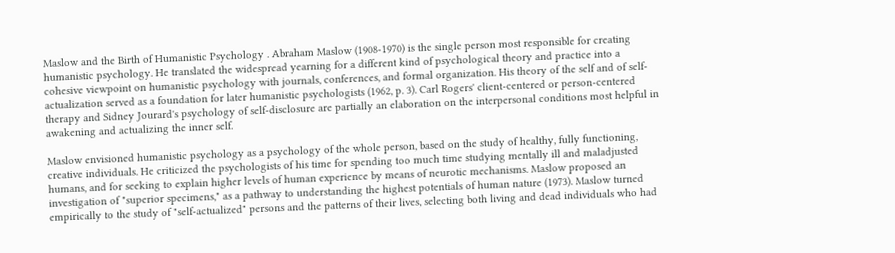Maslow and the Birth of Humanistic Psychology . Abraham Maslow (1908-1970) is the single person most responsible for creating humanistic psychology. He translated the widespread yearning for a different kind of psychological theory and practice into a cohesive viewpoint on humanistic psychology with journals, conferences, and formal organization. His theory of the self and of self-actualization served as a foundation for later humanistic psychologists (1962, p. 3). Carl Rogers' client-centered or person-centered therapy and Sidney Jourard's psychology of self-disclosure are partially an elaboration on the interpersonal conditions most helpful in awakening and actualizing the inner self.

Maslow envisioned humanistic psychology as a psychology of the whole person, based on the study of healthy, fully functioning, creative individuals. He criticized the psychologists of his time for spending too much time studying mentally ill and maladjusted humans, and for seeking to explain higher levels of human experience by means of neurotic mechanisms. Maslow proposed an investigation of "superior specimens," as a pathway to understanding the highest potentials of human nature (1973). Maslow turned empirically to the study of "self-actualized" persons and the patterns of their lives, selecting both living and dead individuals who had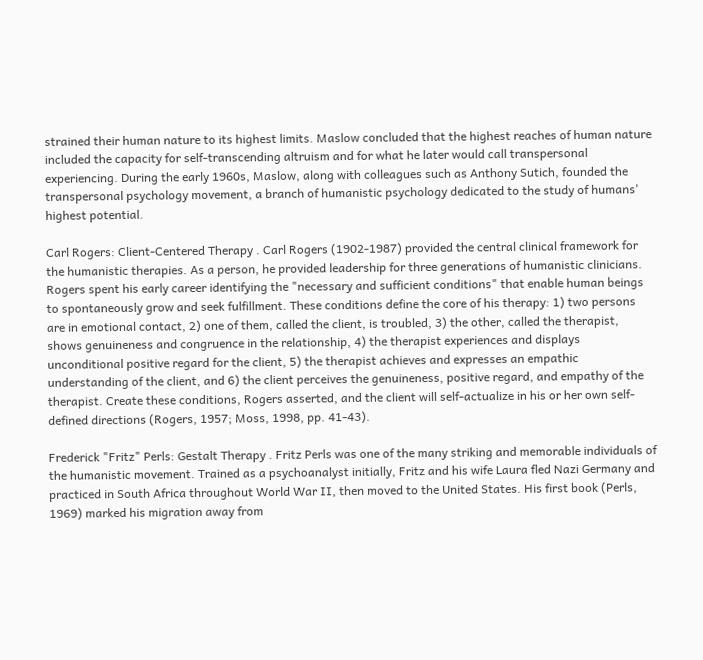strained their human nature to its highest limits. Maslow concluded that the highest reaches of human nature included the capacity for self-transcending altruism and for what he later would call transpersonal experiencing. During the early 1960s, Maslow, along with colleagues such as Anthony Sutich, founded the transpersonal psychology movement, a branch of humanistic psychology dedicated to the study of humans' highest potential.

Carl Rogers: Client-Centered Therapy . Carl Rogers (1902-1987) provided the central clinical framework for the humanistic therapies. As a person, he provided leadership for three generations of humanistic clinicians. Rogers spent his early career identifying the "necessary and sufficient conditions" that enable human beings to spontaneously grow and seek fulfillment. These conditions define the core of his therapy: 1) two persons are in emotional contact, 2) one of them, called the client, is troubled, 3) the other, called the therapist, shows genuineness and congruence in the relationship, 4) the therapist experiences and displays unconditional positive regard for the client, 5) the therapist achieves and expresses an empathic understanding of the client, and 6) the client perceives the genuineness, positive regard, and empathy of the therapist. Create these conditions, Rogers asserted, and the client will self-actualize in his or her own self-defined directions (Rogers, 1957; Moss, 1998, pp. 41-43).

Frederick "Fritz" Perls: Gestalt Therapy . Fritz Perls was one of the many striking and memorable individuals of the humanistic movement. Trained as a psychoanalyst initially, Fritz and his wife Laura fled Nazi Germany and practiced in South Africa throughout World War II, then moved to the United States. His first book (Perls, 1969) marked his migration away from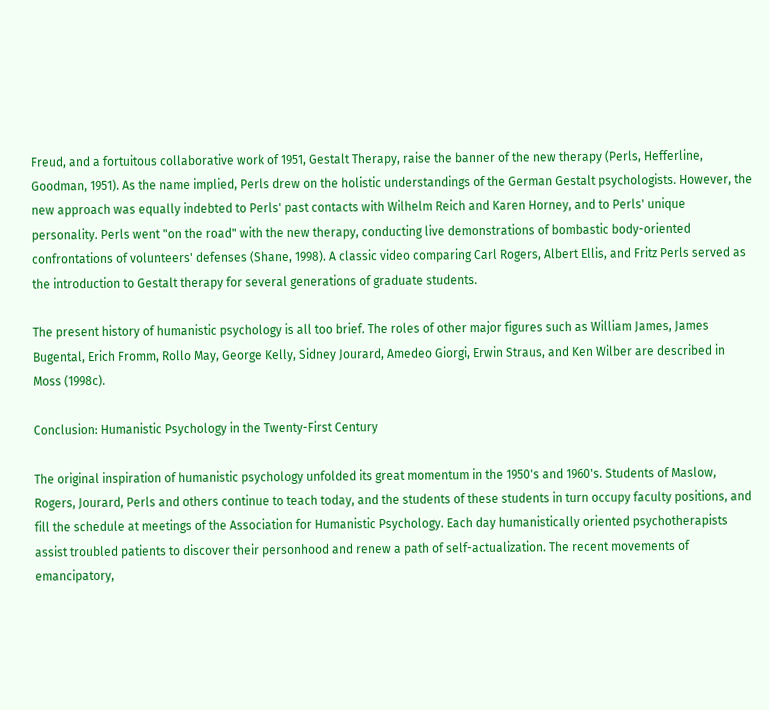Freud, and a fortuitous collaborative work of 1951, Gestalt Therapy, raise the banner of the new therapy (Perls, Hefferline, Goodman, 1951). As the name implied, Perls drew on the holistic understandings of the German Gestalt psychologists. However, the new approach was equally indebted to Perls' past contacts with Wilhelm Reich and Karen Horney, and to Perls' unique personality. Perls went "on the road" with the new therapy, conducting live demonstrations of bombastic body-oriented confrontations of volunteers' defenses (Shane, 1998). A classic video comparing Carl Rogers, Albert Ellis, and Fritz Perls served as the introduction to Gestalt therapy for several generations of graduate students.

The present history of humanistic psychology is all too brief. The roles of other major figures such as William James, James Bugental, Erich Fromm, Rollo May, George Kelly, Sidney Jourard, Amedeo Giorgi, Erwin Straus, and Ken Wilber are described in Moss (1998c).

Conclusion: Humanistic Psychology in the Twenty-First Century

The original inspiration of humanistic psychology unfolded its great momentum in the 1950's and 1960's. Students of Maslow, Rogers, Jourard, Perls and others continue to teach today, and the students of these students in turn occupy faculty positions, and fill the schedule at meetings of the Association for Humanistic Psychology. Each day humanistically oriented psychotherapists assist troubled patients to discover their personhood and renew a path of self-actualization. The recent movements of emancipatory,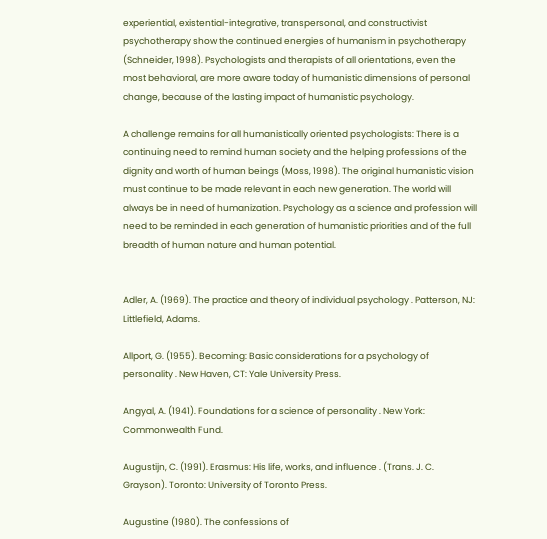experiential, existential-integrative, transpersonal, and constructivist psychotherapy show the continued energies of humanism in psychotherapy (Schneider, 1998). Psychologists and therapists of all orientations, even the most behavioral, are more aware today of humanistic dimensions of personal change, because of the lasting impact of humanistic psychology.

A challenge remains for all humanistically oriented psychologists: There is a continuing need to remind human society and the helping professions of the dignity and worth of human beings (Moss, 1998). The original humanistic vision must continue to be made relevant in each new generation. The world will always be in need of humanization. Psychology as a science and profession will need to be reminded in each generation of humanistic priorities and of the full breadth of human nature and human potential.


Adler, A. (1969). The practice and theory of individual psychology . Patterson, NJ: Littlefield, Adams.

Allport, G. (1955). Becoming: Basic considerations for a psychology of personality . New Haven, CT: Yale University Press.

Angyal, A. (1941). Foundations for a science of personality . New York: Commonwealth Fund.

Augustijn, C. (1991). Erasmus: His life, works, and influence . (Trans. J. C. Grayson). Toronto: University of Toronto Press.

Augustine (1980). The confessions of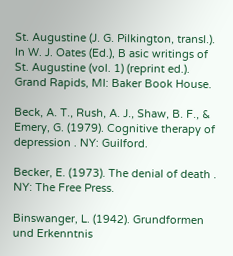St. Augustine (J. G. Pilkington, transl.). In W. J. Oates (Ed.), B asic writings of St. Augustine (vol. 1) (reprint ed.). Grand Rapids, MI: Baker Book House.

Beck, A. T., Rush, A. J., Shaw, B. F., & Emery, G. (1979). Cognitive therapy of depression . NY: Guilford.

Becker, E. (1973). The denial of death . NY: The Free Press.

Binswanger, L. (1942). Grundformen und Erkenntnis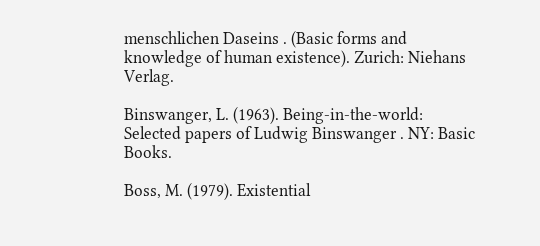menschlichen Daseins . (Basic forms and knowledge of human existence). Zurich: Niehans Verlag.

Binswanger, L. (1963). Being-in-the-world: Selected papers of Ludwig Binswanger . NY: Basic Books.

Boss, M. (1979). Existential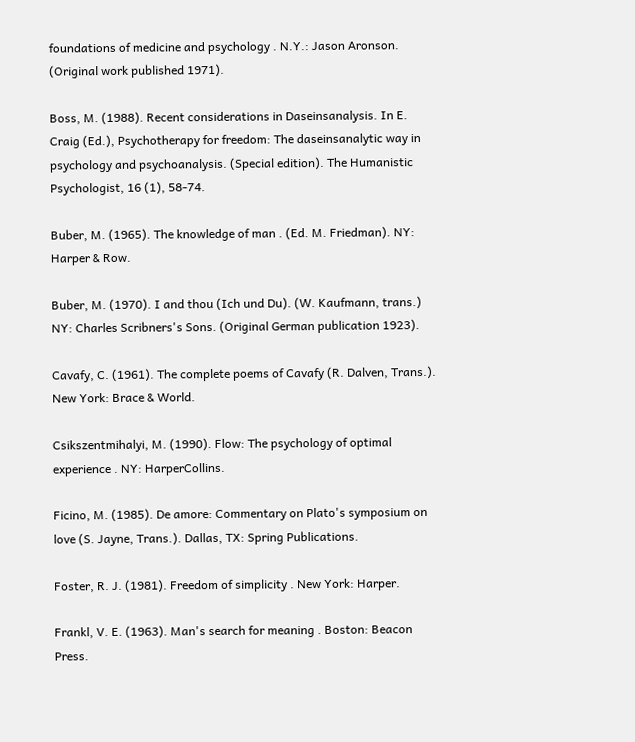foundations of medicine and psychology . N.Y.: Jason Aronson. (Original work published 1971).

Boss, M. (1988). Recent considerations in Daseinsanalysis. In E. Craig (Ed.), Psychotherapy for freedom: The daseinsanalytic way in psychology and psychoanalysis. (Special edition). The Humanistic Psychologist, 16 (1), 58-74.

Buber, M. (1965). The knowledge of man . (Ed. M. Friedman). NY: Harper & Row.

Buber, M. (1970). I and thou (Ich und Du). (W. Kaufmann, trans.) NY: Charles Scribners's Sons. (Original German publication 1923).

Cavafy, C. (1961). The complete poems of Cavafy (R. Dalven, Trans.). New York: Brace & World.

Csikszentmihalyi, M. (1990). Flow: The psychology of optimal experience . NY: HarperCollins.

Ficino, M. (1985). De amore: Commentary on Plato's symposium on love (S. Jayne, Trans.). Dallas, TX: Spring Publications.

Foster, R. J. (1981). Freedom of simplicity . New York: Harper.

Frankl, V. E. (1963). Man's search for meaning . Boston: Beacon Press.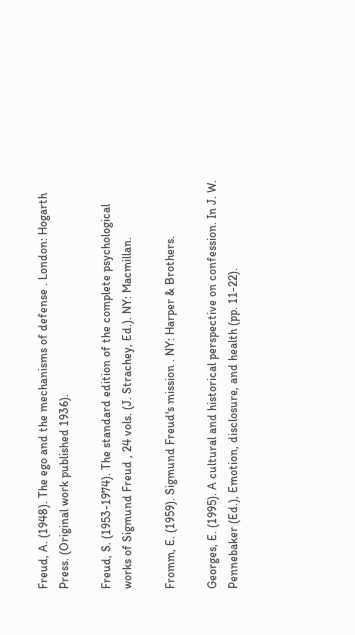Freud, A. (1948). The ego and the mechanisms of defense . London: Hogarth Press. (Original work published 1936).

Freud, S. (1953-1974). The standard edition of the complete psychological works of Sigmund Freud , 24 vols. (J. Strachey, Ed.). NY: Macmillan.

Fromm, E. (1959). Sigmund Freud's mission . NY: Harper & Brothers.

Georges, E. (1995). A cultural and historical perspective on confession. In J. W. Pennebaker (Ed.), Emotion, disclosure, and health (pp. 11-22).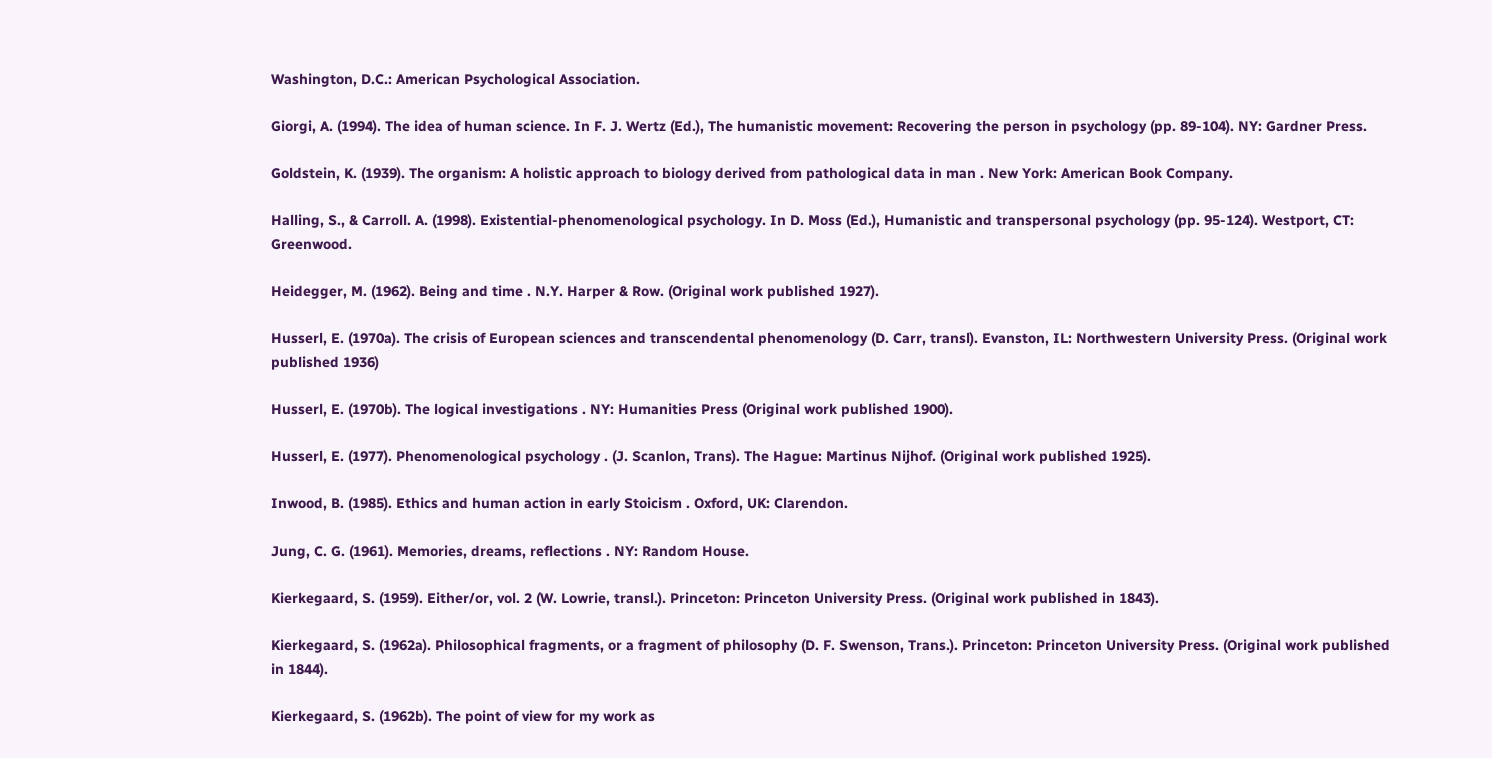Washington, D.C.: American Psychological Association.

Giorgi, A. (1994). The idea of human science. In F. J. Wertz (Ed.), The humanistic movement: Recovering the person in psychology (pp. 89-104). NY: Gardner Press.

Goldstein, K. (1939). The organism: A holistic approach to biology derived from pathological data in man . New York: American Book Company.

Halling, S., & Carroll. A. (1998). Existential-phenomenological psychology. In D. Moss (Ed.), Humanistic and transpersonal psychology (pp. 95-124). Westport, CT: Greenwood.

Heidegger, M. (1962). Being and time . N.Y. Harper & Row. (Original work published 1927).

Husserl, E. (1970a). The crisis of European sciences and transcendental phenomenology (D. Carr, transl). Evanston, IL: Northwestern University Press. (Original work published 1936)

Husserl, E. (1970b). The logical investigations . NY: Humanities Press (Original work published 1900).

Husserl, E. (1977). Phenomenological psychology . (J. Scanlon, Trans). The Hague: Martinus Nijhof. (Original work published 1925).

Inwood, B. (1985). Ethics and human action in early Stoicism . Oxford, UK: Clarendon.

Jung, C. G. (1961). Memories, dreams, reflections . NY: Random House.

Kierkegaard, S. (1959). Either/or, vol. 2 (W. Lowrie, transl.). Princeton: Princeton University Press. (Original work published in 1843).

Kierkegaard, S. (1962a). Philosophical fragments, or a fragment of philosophy (D. F. Swenson, Trans.). Princeton: Princeton University Press. (Original work published in 1844).

Kierkegaard, S. (1962b). The point of view for my work as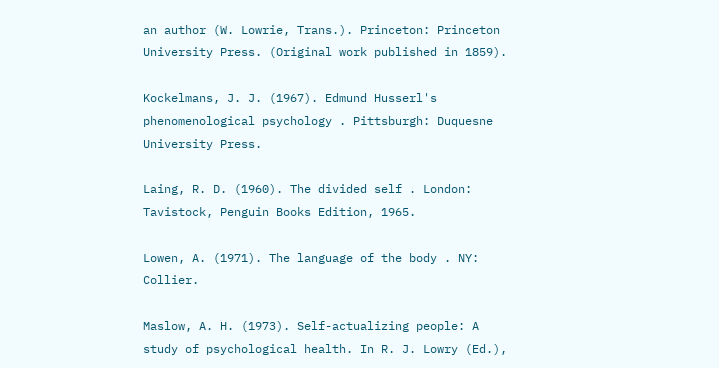an author (W. Lowrie, Trans.). Princeton: Princeton University Press. (Original work published in 1859).

Kockelmans, J. J. (1967). Edmund Husserl's phenomenological psychology . Pittsburgh: Duquesne University Press.

Laing, R. D. (1960). The divided self . London: Tavistock, Penguin Books Edition, 1965.

Lowen, A. (1971). The language of the body . NY: Collier.

Maslow, A. H. (1973). Self-actualizing people: A study of psychological health. In R. J. Lowry (Ed.),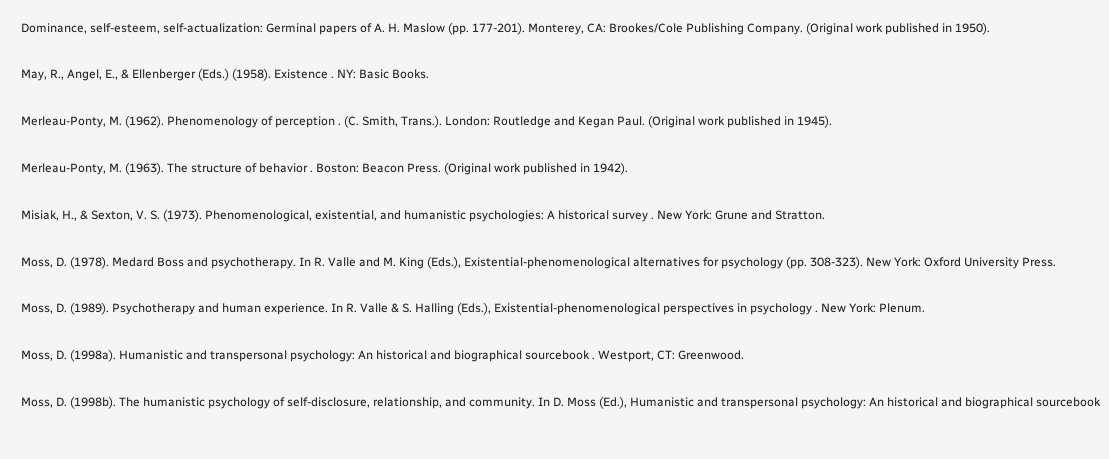Dominance, self-esteem, self-actualization: Germinal papers of A. H. Maslow (pp. 177-201). Monterey, CA: Brookes/Cole Publishing Company. (Original work published in 1950).

May, R., Angel, E., & Ellenberger (Eds.) (1958). Existence . NY: Basic Books.

Merleau-Ponty, M. (1962). Phenomenology of perception . (C. Smith, Trans.). London: Routledge and Kegan Paul. (Original work published in 1945).

Merleau-Ponty, M. (1963). The structure of behavior . Boston: Beacon Press. (Original work published in 1942).

Misiak, H., & Sexton, V. S. (1973). Phenomenological, existential, and humanistic psychologies: A historical survey . New York: Grune and Stratton.

Moss, D. (1978). Medard Boss and psychotherapy. In R. Valle and M. King (Eds.), Existential-phenomenological alternatives for psychology (pp. 308-323). New York: Oxford University Press.

Moss, D. (1989). Psychotherapy and human experience. In R. Valle & S. Halling (Eds.), Existential-phenomenological perspectives in psychology . New York: Plenum.

Moss, D. (1998a). Humanistic and transpersonal psychology: An historical and biographical sourcebook . Westport, CT: Greenwood.

Moss, D. (1998b). The humanistic psychology of self-disclosure, relationship, and community. In D. Moss (Ed.), Humanistic and transpersonal psychology: An historical and biographical sourcebook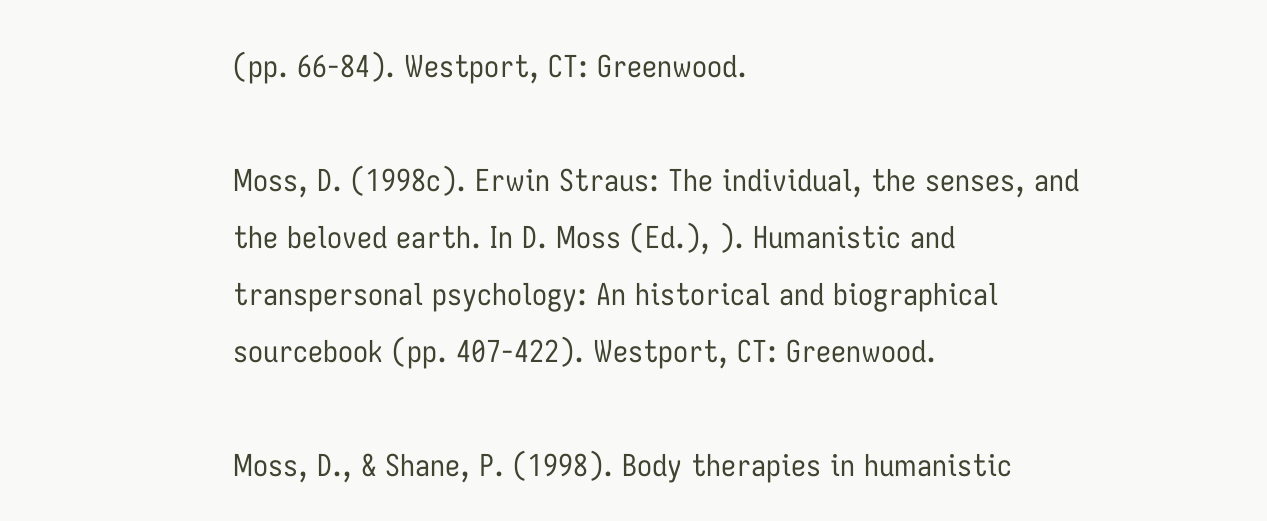(pp. 66-84). Westport, CT: Greenwood.

Moss, D. (1998c). Erwin Straus: The individual, the senses, and the beloved earth. In D. Moss (Ed.), ). Humanistic and transpersonal psychology: An historical and biographical sourcebook (pp. 407-422). Westport, CT: Greenwood.

Moss, D., & Shane, P. (1998). Body therapies in humanistic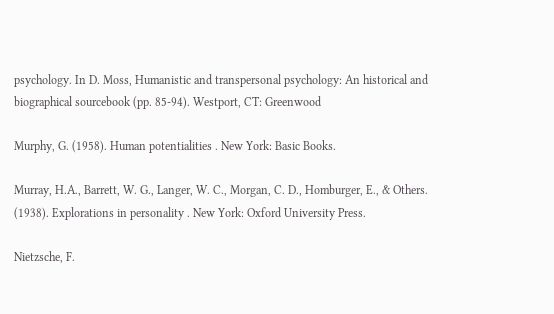psychology. In D. Moss, Humanistic and transpersonal psychology: An historical and biographical sourcebook (pp. 85-94). Westport, CT: Greenwood

Murphy, G. (1958). Human potentialities . New York: Basic Books.

Murray, H.A., Barrett, W. G., Langer, W. C., Morgan, C. D., Homburger, E., & Others. (1938). Explorations in personality . New York: Oxford University Press.

Nietzsche, F.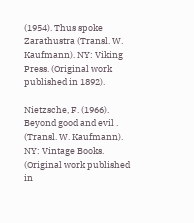(1954). Thus spoke Zarathustra (Transl. W. Kaufmann). NY: Viking Press. (Original work published in 1892).

Nietzsche, F. (1966). Beyond good and evil . (Transl. W. Kaufmann). NY: Vintage Books. (Original work published in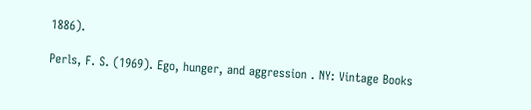1886).

Perls, F. S. (1969). Ego, hunger, and aggression . NY: Vintage Books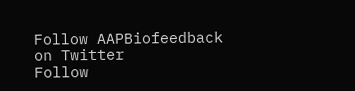Follow AAPBiofeedback on Twitter
Follow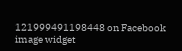121999491198448 on Facebook
image widget